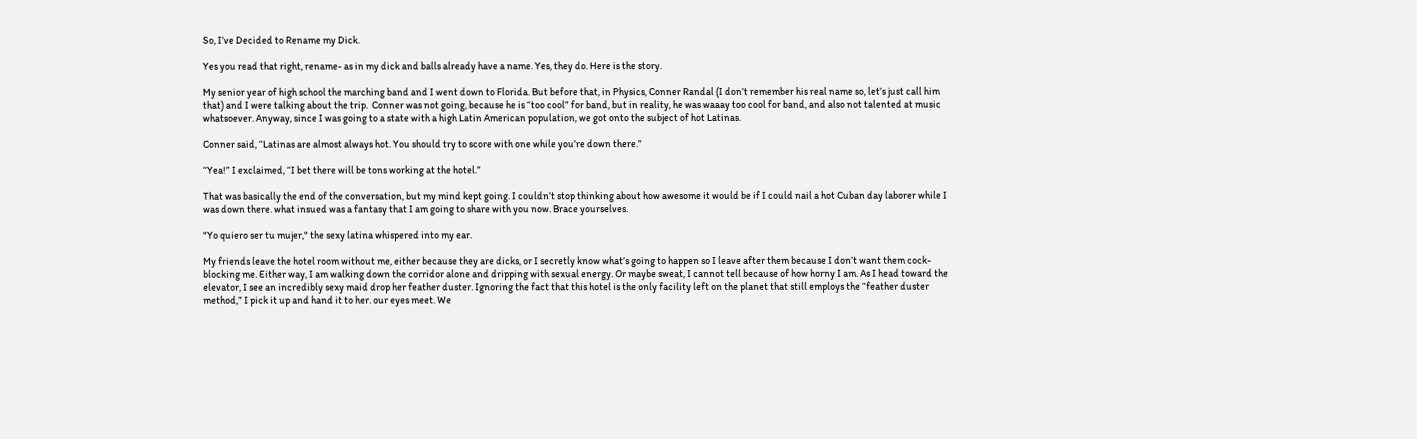So, I’ve Decided to Rename my Dick.

Yes you read that right, rename- as in my dick and balls already have a name. Yes, they do. Here is the story.

My senior year of high school the marching band and I went down to Florida. But before that, in Physics, Conner Randal (I don’t remember his real name so, let’s just call him that) and I were talking about the trip.  Conner was not going, because he is “too cool” for band, but in reality, he was waaay too cool for band, and also not talented at music whatsoever. Anyway, since I was going to a state with a high Latin American population, we got onto the subject of hot Latinas.

Conner said, “Latinas are almost always hot. You should try to score with one while you’re down there.”

“Yea!” I exclaimed, “I bet there will be tons working at the hotel.”

That was basically the end of the conversation, but my mind kept going. I couldn’t stop thinking about how awesome it would be if I could nail a hot Cuban day laborer while I was down there. what insued was a fantasy that I am going to share with you now. Brace yourselves.

"Yo quiero ser tu mujer," the sexy latina whispered into my ear.

My friends leave the hotel room without me, either because they are dicks, or I secretly know what’s going to happen so I leave after them because I don’t want them cock-blocking me. Either way, I am walking down the corridor alone and dripping with sexual energy. Or maybe sweat, I cannot tell because of how horny I am. As I head toward the elevator, I see an incredibly sexy maid drop her feather duster. Ignoring the fact that this hotel is the only facility left on the planet that still employs the “feather duster method,” I pick it up and hand it to her. our eyes meet. We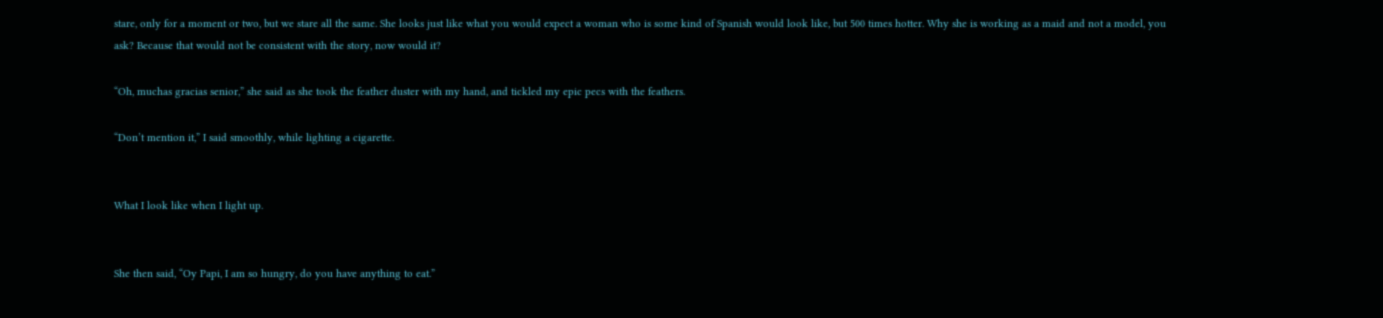stare, only for a moment or two, but we stare all the same. She looks just like what you would expect a woman who is some kind of Spanish would look like, but 500 times hotter. Why she is working as a maid and not a model, you ask? Because that would not be consistent with the story, now would it?

“Oh, muchas gracias senior,” she said as she took the feather duster with my hand, and tickled my epic pecs with the feathers.

“Don’t mention it,” I said smoothly, while lighting a cigarette.


What I look like when I light up.


She then said, “Oy Papi, I am so hungry, do you have anything to eat.”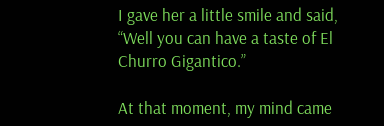I gave her a little smile and said, “Well you can have a taste of El Churro Gigantico.”

At that moment, my mind came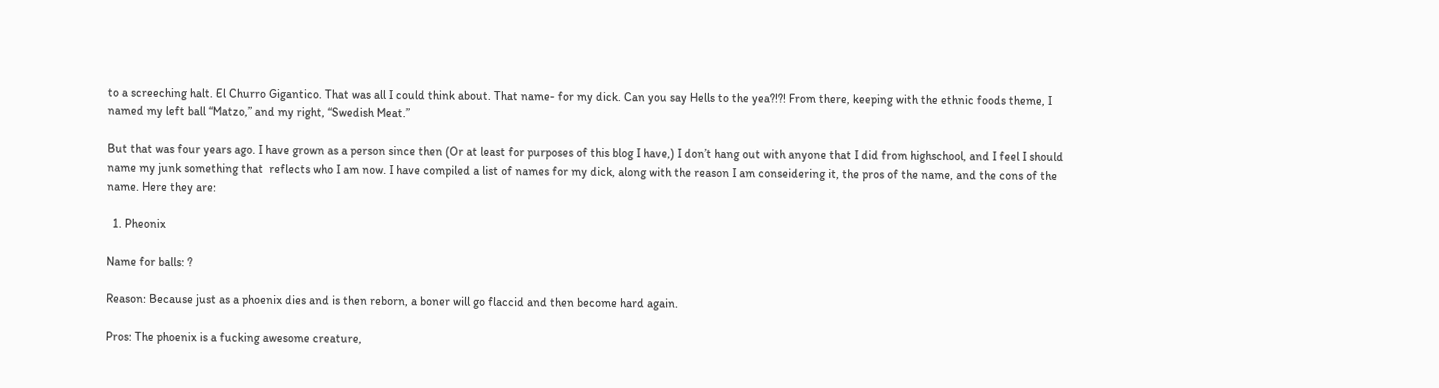to a screeching halt. El Churro Gigantico. That was all I could think about. That name- for my dick. Can you say Hells to the yea?!?! From there, keeping with the ethnic foods theme, I named my left ball “Matzo,” and my right, “Swedish Meat.”

But that was four years ago. I have grown as a person since then (Or at least for purposes of this blog I have,) I don’t hang out with anyone that I did from highschool, and I feel I should name my junk something that  reflects who I am now. I have compiled a list of names for my dick, along with the reason I am conseidering it, the pros of the name, and the cons of the name. Here they are:

  1. Pheonix

Name for balls: ?

Reason: Because just as a phoenix dies and is then reborn, a boner will go flaccid and then become hard again.

Pros: The phoenix is a fucking awesome creature,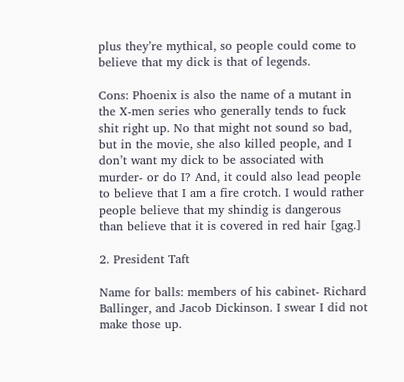plus they’re mythical, so people could come to believe that my dick is that of legends.

Cons: Phoenix is also the name of a mutant in the X-men series who generally tends to fuck shit right up. No that might not sound so bad, but in the movie, she also killed people, and I don’t want my dick to be associated with murder- or do I? And, it could also lead people to believe that I am a fire crotch. I would rather people believe that my shindig is dangerous than believe that it is covered in red hair [gag.]

2. President Taft

Name for balls: members of his cabinet- Richard Ballinger, and Jacob Dickinson. I swear I did not make those up.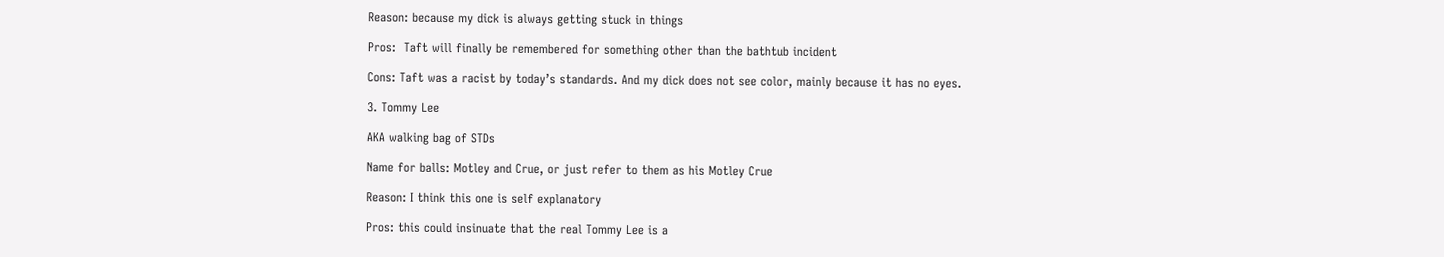Reason: because my dick is always getting stuck in things

Pros:  Taft will finally be remembered for something other than the bathtub incident

Cons: Taft was a racist by today’s standards. And my dick does not see color, mainly because it has no eyes.

3. Tommy Lee

AKA walking bag of STDs

Name for balls: Motley and Crue, or just refer to them as his Motley Crue

Reason: I think this one is self explanatory

Pros: this could insinuate that the real Tommy Lee is a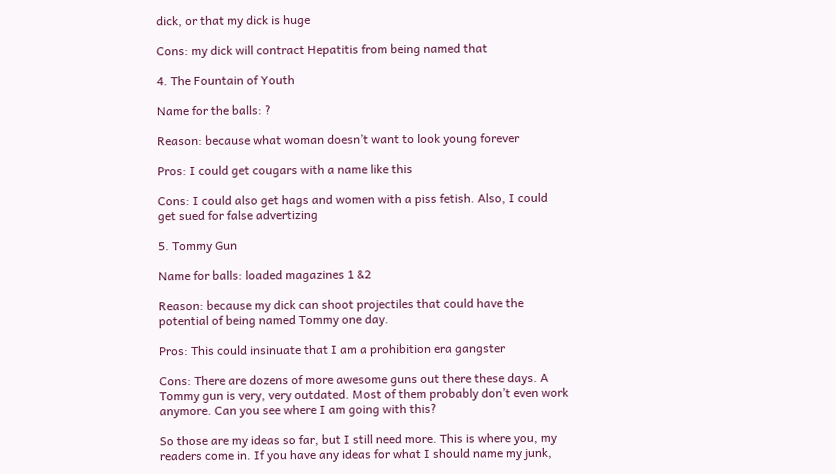dick, or that my dick is huge

Cons: my dick will contract Hepatitis from being named that

4. The Fountain of Youth

Name for the balls: ?

Reason: because what woman doesn’t want to look young forever

Pros: I could get cougars with a name like this

Cons: I could also get hags and women with a piss fetish. Also, I could get sued for false advertizing

5. Tommy Gun

Name for balls: loaded magazines 1 &2

Reason: because my dick can shoot projectiles that could have the potential of being named Tommy one day.

Pros: This could insinuate that I am a prohibition era gangster

Cons: There are dozens of more awesome guns out there these days. A Tommy gun is very, very outdated. Most of them probably don’t even work anymore. Can you see where I am going with this?

So those are my ideas so far, but I still need more. This is where you, my readers come in. If you have any ideas for what I should name my junk,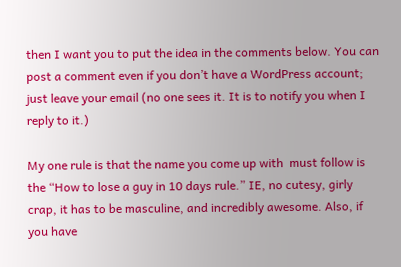then I want you to put the idea in the comments below. You can  post a comment even if you don’t have a WordPress account; just leave your email (no one sees it. It is to notify you when I reply to it.)

My one rule is that the name you come up with  must follow is the “How to lose a guy in 10 days rule.” IE, no cutesy, girly crap, it has to be masculine, and incredibly awesome. Also, if you have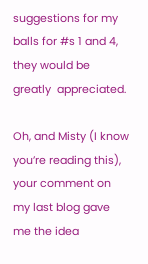suggestions for my balls for #s 1 and 4, they would be greatly  appreciated.

Oh, and Misty (I know you’re reading this), your comment on my last blog gave me the idea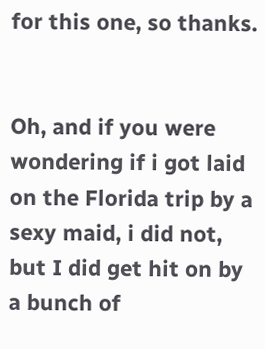for this one, so thanks.


Oh, and if you were wondering if i got laid on the Florida trip by a sexy maid, i did not, but I did get hit on by a bunch of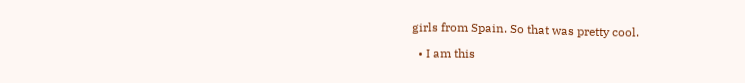girls from Spain. So that was pretty cool.

  • I am this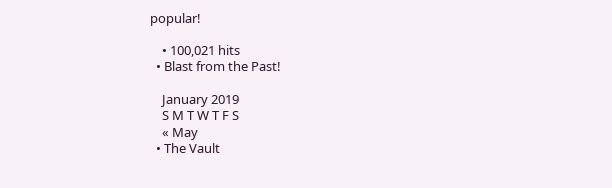popular!

    • 100,021 hits
  • Blast from the Past!

    January 2019
    S M T W T F S
    « May
  • The Vault